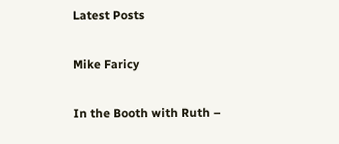Latest Posts

Mike Faricy

In the Booth with Ruth –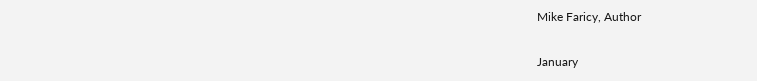Mike Faricy, Author

January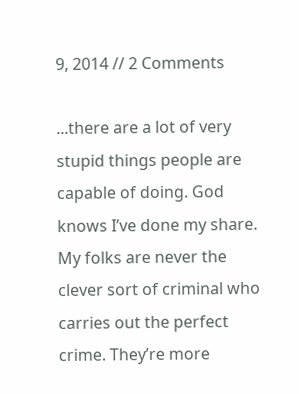9, 2014 // 2 Comments

...there are a lot of very stupid things people are capable of doing. God knows I’ve done my share. My folks are never the clever sort of criminal who carries out the perfect crime. They’re more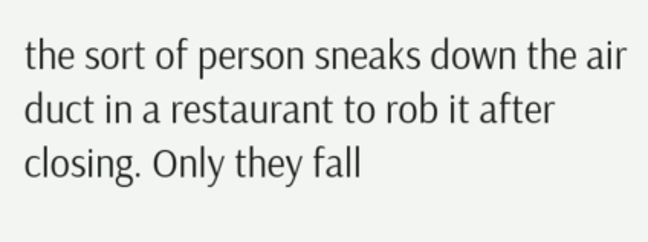the sort of person sneaks down the air duct in a restaurant to rob it after closing. Only they fall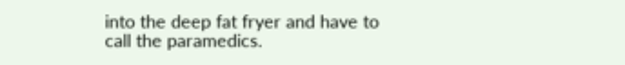into the deep fat fryer and have to call the paramedics.